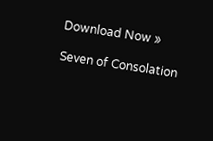Download Now »

Seven of Consolation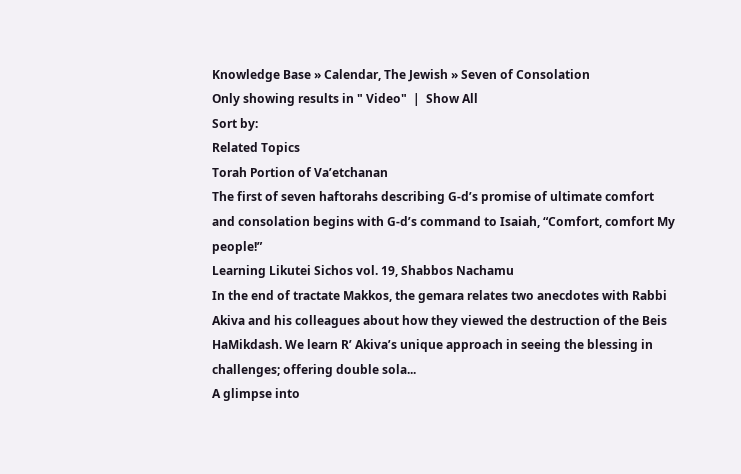Knowledge Base » Calendar, The Jewish » Seven of Consolation
Only showing results in " Video"  |  Show All
Sort by:
Related Topics
Torah Portion of Va’etchanan
The first of seven haftorahs describing G‑d’s promise of ultimate comfort and consolation begins with G‑d’s command to Isaiah, “Comfort, comfort My people!”
Learning Likutei Sichos vol. 19, Shabbos Nachamu
In the end of tractate Makkos, the gemara relates two anecdotes with Rabbi Akiva and his colleagues about how they viewed the destruction of the Beis HaMikdash. We learn R’ Akiva’s unique approach in seeing the blessing in challenges; offering double sola...
A glimpse into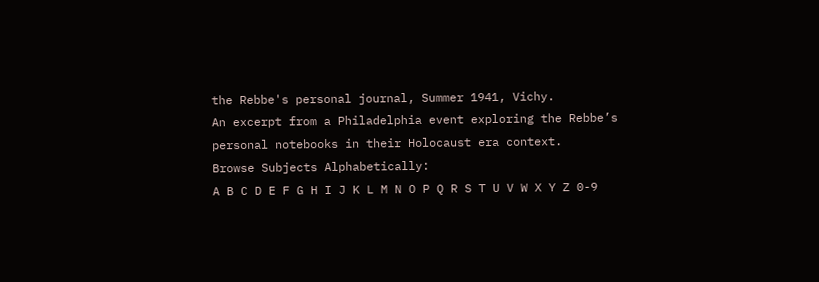the Rebbe's personal journal, Summer 1941, Vichy.
An excerpt from a Philadelphia event exploring the Rebbe’s personal notebooks in their Holocaust era context.
Browse Subjects Alphabetically:
A B C D E F G H I J K L M N O P Q R S T U V W X Y Z 0-9